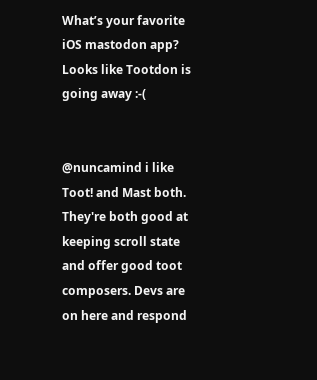What’s your favorite iOS mastodon app? Looks like Tootdon is going away :-(


@nuncamind i like Toot! and Mast both. They're both good at keeping scroll state and offer good toot composers. Devs are on here and respond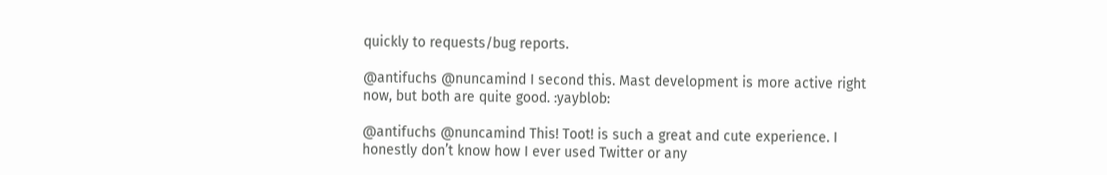quickly to requests/bug reports.

@antifuchs @nuncamind I second this. Mast development is more active right now, but both are quite good. :yayblob:

@antifuchs @nuncamind This! Toot! is such a great and cute experience. I honestly don’t know how I ever used Twitter or any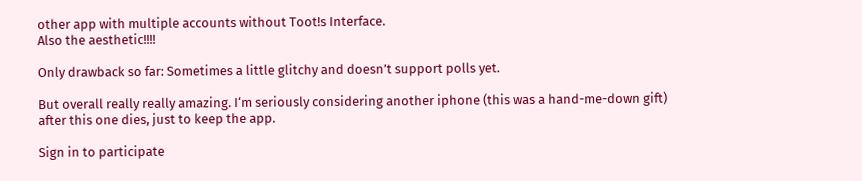other app with multiple accounts without Toot!s Interface.
Also the aesthetic!!!!

Only drawback so far: Sometimes a little glitchy and doesn’t support polls yet.

But overall really really amazing. I‘m seriously considering another iphone (this was a hand-me-down gift) after this one dies, just to keep the app.

Sign in to participate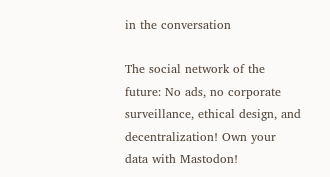in the conversation

The social network of the future: No ads, no corporate surveillance, ethical design, and decentralization! Own your data with Mastodon!